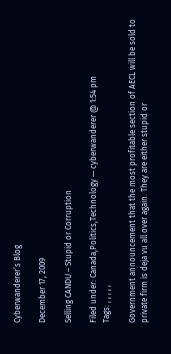Cyberwanderer’s Blog

December 17, 2009

Selling CANDU – Stupid or Corruption

Filed under: Canada,Politics,Technology — cyberwanderer @ 1:54 pm
Tags: , , , , ,

Government announcement that the most profitable section of AECL will be sold to private firm is deja vu all over again. They are either stupid or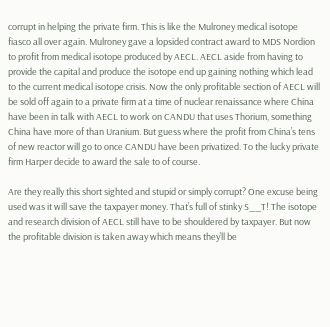corrupt in helping the private firm. This is like the Mulroney medical isotope fiasco all over again. Mulroney gave a lopsided contract award to MDS Nordion to profit from medical isotope produced by AECL. AECL aside from having to provide the capital and produce the isotope end up gaining nothing which lead to the current medical isotope crisis. Now the only profitable section of AECL will be sold off again to a private firm at a time of nuclear renaissance where China have been in talk with AECL to work on CANDU that uses Thorium, something China have more of than Uranium. But guess where the profit from China’s tens of new reactor will go to once CANDU have been privatized. To the lucky private firm Harper decide to award the sale to of course.

Are they really this short sighted and stupid or simply corrupt? One excuse being used was it will save the taxpayer money. That’s full of stinky S__T! The isotope and research division of AECL still have to be shouldered by taxpayer. But now the profitable division is taken away which means they’ll be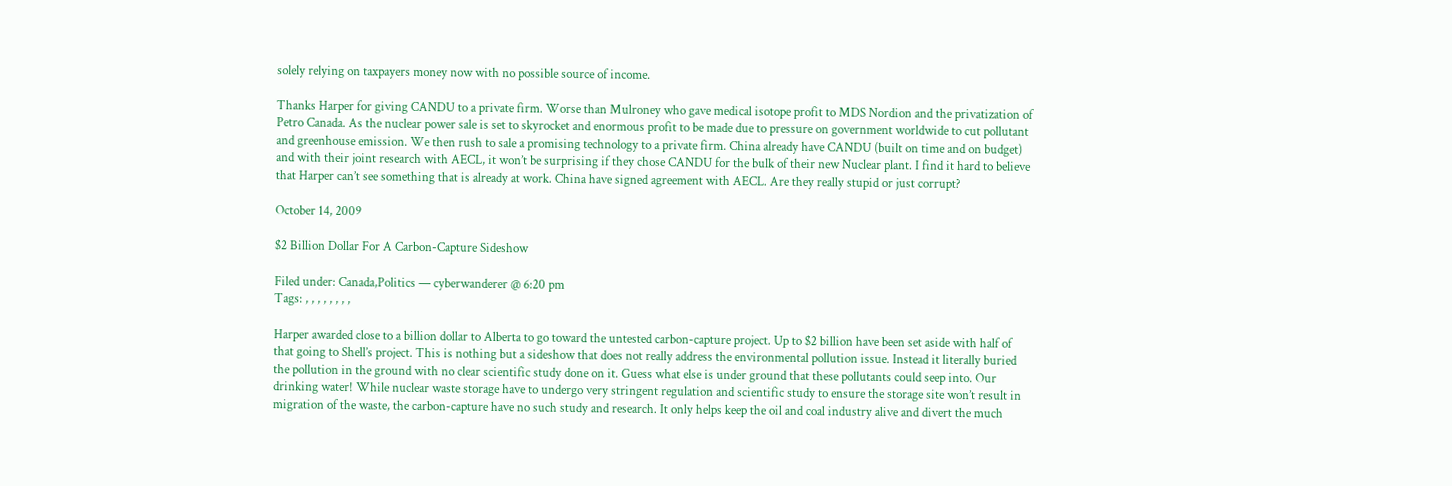solely relying on taxpayers money now with no possible source of income.

Thanks Harper for giving CANDU to a private firm. Worse than Mulroney who gave medical isotope profit to MDS Nordion and the privatization of Petro Canada. As the nuclear power sale is set to skyrocket and enormous profit to be made due to pressure on government worldwide to cut pollutant and greenhouse emission. We then rush to sale a promising technology to a private firm. China already have CANDU (built on time and on budget) and with their joint research with AECL, it won’t be surprising if they chose CANDU for the bulk of their new Nuclear plant. I find it hard to believe that Harper can’t see something that is already at work. China have signed agreement with AECL. Are they really stupid or just corrupt?

October 14, 2009

$2 Billion Dollar For A Carbon-Capture Sideshow

Filed under: Canada,Politics — cyberwanderer @ 6:20 pm
Tags: , , , , , , , ,

Harper awarded close to a billion dollar to Alberta to go toward the untested carbon-capture project. Up to $2 billion have been set aside with half of that going to Shell’s project. This is nothing but a sideshow that does not really address the environmental pollution issue. Instead it literally buried the pollution in the ground with no clear scientific study done on it. Guess what else is under ground that these pollutants could seep into. Our drinking water! While nuclear waste storage have to undergo very stringent regulation and scientific study to ensure the storage site won’t result in migration of the waste, the carbon-capture have no such study and research. It only helps keep the oil and coal industry alive and divert the much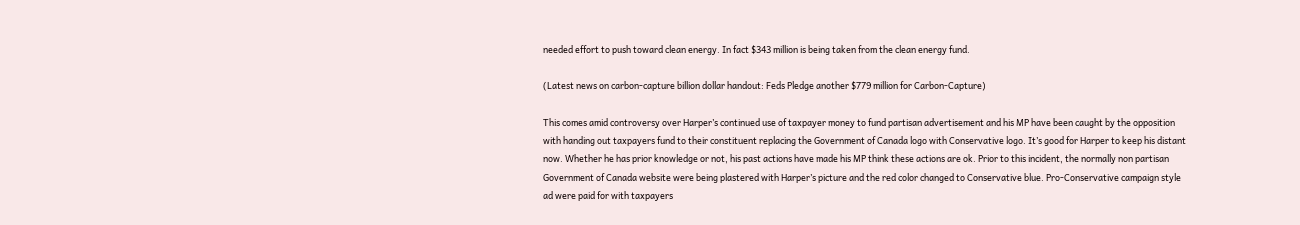needed effort to push toward clean energy. In fact $343 million is being taken from the clean energy fund.

(Latest news on carbon-capture billion dollar handout: Feds Pledge another $779 million for Carbon-Capture)

This comes amid controversy over Harper’s continued use of taxpayer money to fund partisan advertisement and his MP have been caught by the opposition with handing out taxpayers fund to their constituent replacing the Government of Canada logo with Conservative logo. It’s good for Harper to keep his distant now. Whether he has prior knowledge or not, his past actions have made his MP think these actions are ok. Prior to this incident, the normally non partisan Government of Canada website were being plastered with Harper’s picture and the red color changed to Conservative blue. Pro-Conservative campaign style ad were paid for with taxpayers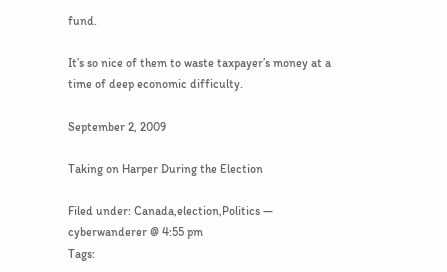fund.

It’s so nice of them to waste taxpayer’s money at a time of deep economic difficulty.

September 2, 2009

Taking on Harper During the Election

Filed under: Canada,election,Politics — cyberwanderer @ 4:55 pm
Tags: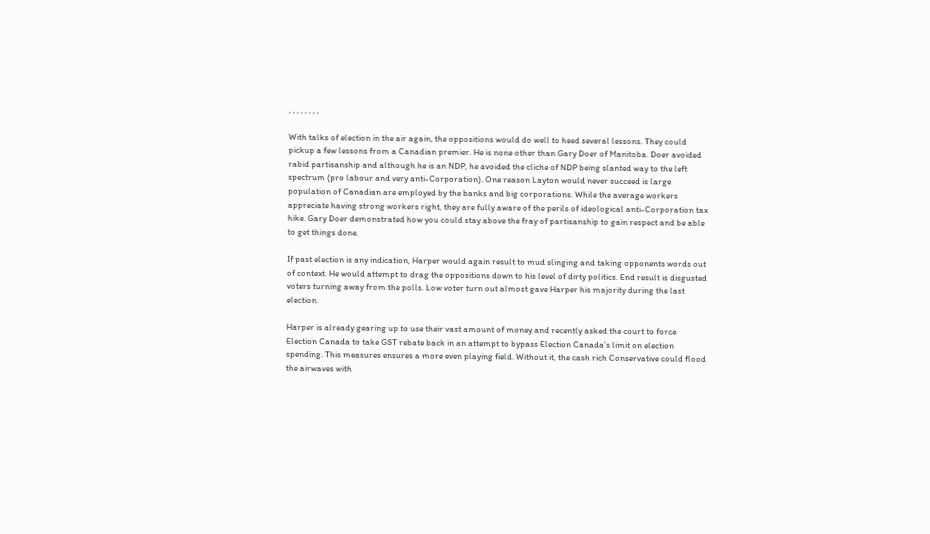, , , , , , , ,

With talks of election in the air again, the oppositions would do well to heed several lessons. They could pickup a few lessons from a Canadian premier. He is none other than Gary Doer of Manitoba. Doer avoided rabid partisanship and although he is an NDP, he avoided the cliche of NDP being slanted way to the left spectrum (pro labour and very anti-Corporation). One reason Layton would never succeed is large population of Canadian are employed by the banks and big corporations. While the average workers appreciate having strong workers right, they are fully aware of the perils of ideological anti-Corporation tax hike. Gary Doer demonstrated how you could stay above the fray of partisanship to gain respect and be able to get things done.

If past election is any indication, Harper would again result to mud slinging and taking opponents words out of context. He would attempt to drag the oppositions down to his level of dirty politics. End result is disgusted voters turning away from the polls. Low voter turn out almost gave Harper his majority during the last election.

Harper is already gearing up to use their vast amount of money and recently asked the court to force Election Canada to take GST rebate back in an attempt to bypass Election Canada’s limit on election spending. This measures ensures a more even playing field. Without it, the cash rich Conservative could flood the airwaves with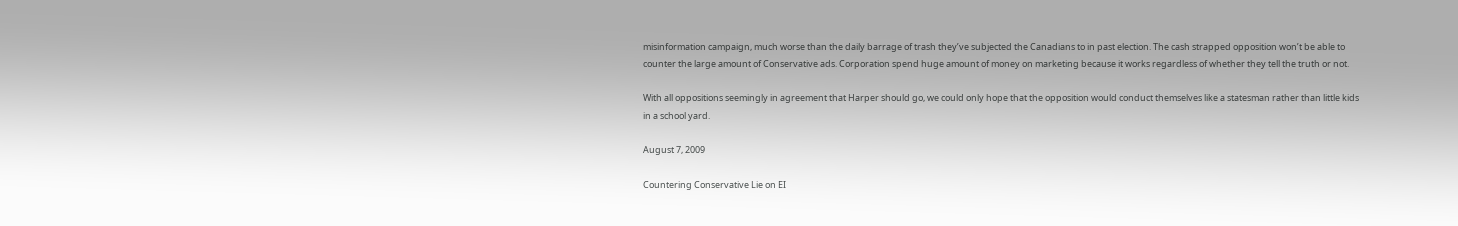misinformation campaign, much worse than the daily barrage of trash they’ve subjected the Canadians to in past election. The cash strapped opposition won’t be able to counter the large amount of Conservative ads. Corporation spend huge amount of money on marketing because it works regardless of whether they tell the truth or not.

With all oppositions seemingly in agreement that Harper should go, we could only hope that the opposition would conduct themselves like a statesman rather than little kids in a school yard.

August 7, 2009

Countering Conservative Lie on EI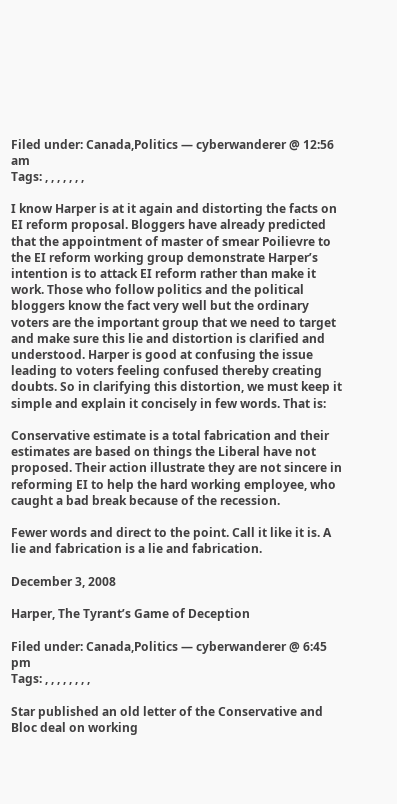Filed under: Canada,Politics — cyberwanderer @ 12:56 am
Tags: , , , , , , ,

I know Harper is at it again and distorting the facts on EI reform proposal. Bloggers have already predicted that the appointment of master of smear Poilievre to the EI reform working group demonstrate Harper’s intention is to attack EI reform rather than make it work. Those who follow politics and the political bloggers know the fact very well but the ordinary voters are the important group that we need to target and make sure this lie and distortion is clarified and understood. Harper is good at confusing the issue leading to voters feeling confused thereby creating doubts. So in clarifying this distortion, we must keep it simple and explain it concisely in few words. That is:

Conservative estimate is a total fabrication and their estimates are based on things the Liberal have not proposed. Their action illustrate they are not sincere in reforming EI to help the hard working employee, who caught a bad break because of the recession.

Fewer words and direct to the point. Call it like it is. A lie and fabrication is a lie and fabrication.

December 3, 2008

Harper, The Tyrant’s Game of Deception

Filed under: Canada,Politics — cyberwanderer @ 6:45 pm
Tags: , , , , , , , ,

Star published an old letter of the Conservative and Bloc deal on working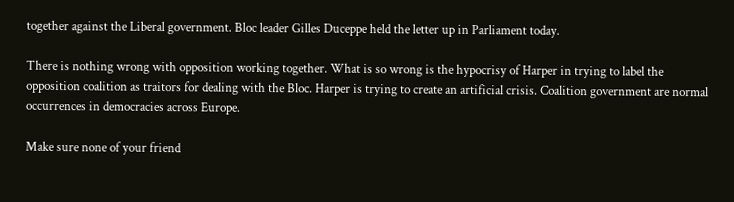together against the Liberal government. Bloc leader Gilles Duceppe held the letter up in Parliament today.

There is nothing wrong with opposition working together. What is so wrong is the hypocrisy of Harper in trying to label the opposition coalition as traitors for dealing with the Bloc. Harper is trying to create an artificial crisis. Coalition government are normal occurrences in democracies across Europe.

Make sure none of your friend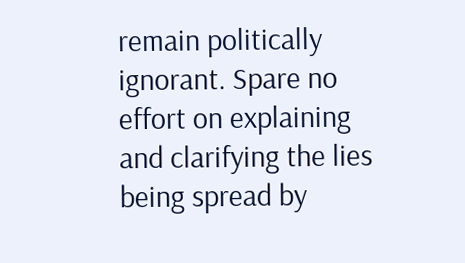remain politically ignorant. Spare no effort on explaining and clarifying the lies being spread by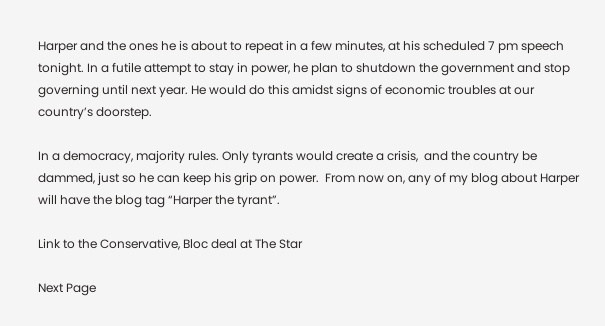Harper and the ones he is about to repeat in a few minutes, at his scheduled 7 pm speech tonight. In a futile attempt to stay in power, he plan to shutdown the government and stop governing until next year. He would do this amidst signs of economic troubles at our country’s doorstep.

In a democracy, majority rules. Only tyrants would create a crisis,  and the country be dammed, just so he can keep his grip on power.  From now on, any of my blog about Harper will have the blog tag “Harper the tyrant”.

Link to the Conservative, Bloc deal at The Star

Next Page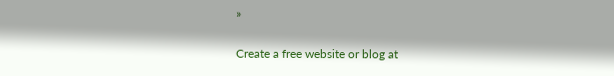»

Create a free website or blog at